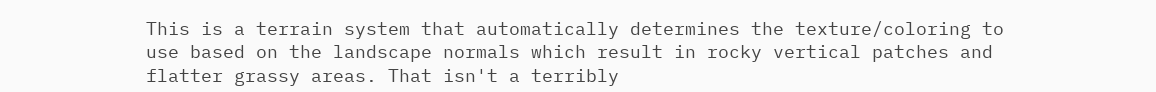This is a terrain system that automatically determines the texture/coloring to use based on the landscape normals which result in rocky vertical patches and flatter grassy areas. That isn't a terribly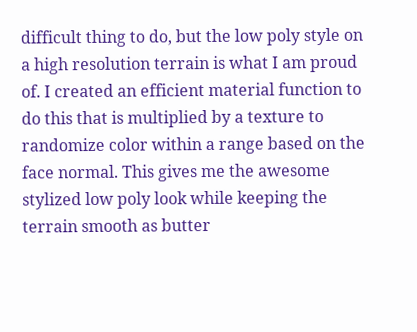difficult thing to do, but the low poly style on a high resolution terrain is what I am proud of. I created an efficient material function to do this that is multiplied by a texture to randomize color within a range based on the face normal. This gives me the awesome stylized low poly look while keeping the terrain smooth as butter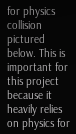for physics collision pictured below. This is important for this project because it heavily relies on physics for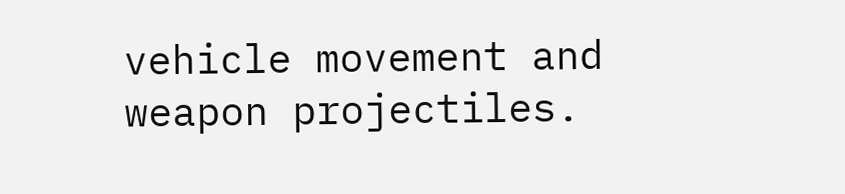vehicle movement and weapon projectiles.